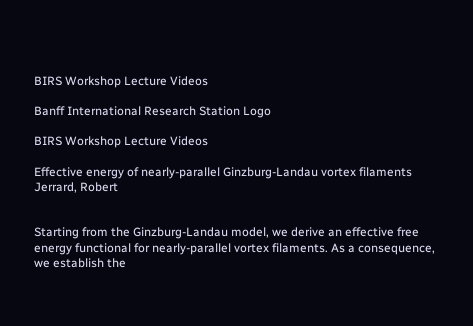BIRS Workshop Lecture Videos

Banff International Research Station Logo

BIRS Workshop Lecture Videos

Effective energy of nearly-parallel Ginzburg-Landau vortex filaments Jerrard, Robert


Starting from the Ginzburg-Landau model, we derive an effective free energy functional for nearly-parallel vortex filaments. As a consequence, we establish the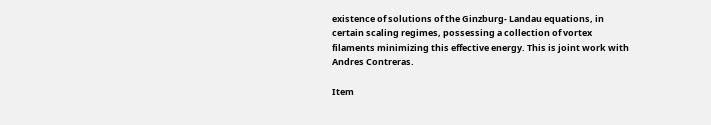existence of solutions of the Ginzburg- Landau equations, in certain scaling regimes, possessing a collection of vortex filaments minimizing this effective energy. This is joint work with Andres Contreras.

Item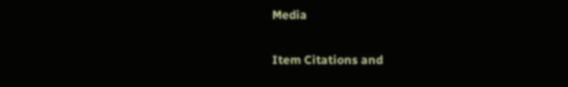Media

Item Citations and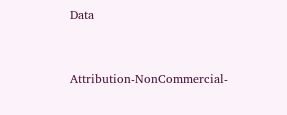Data


Attribution-NonCommercial-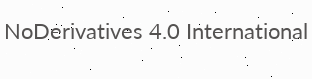NoDerivatives 4.0 International